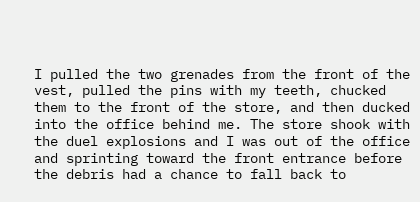I pulled the two grenades from the front of the vest, pulled the pins with my teeth, chucked them to the front of the store, and then ducked into the office behind me. The store shook with the duel explosions and I was out of the office and sprinting toward the front entrance before the debris had a chance to fall back to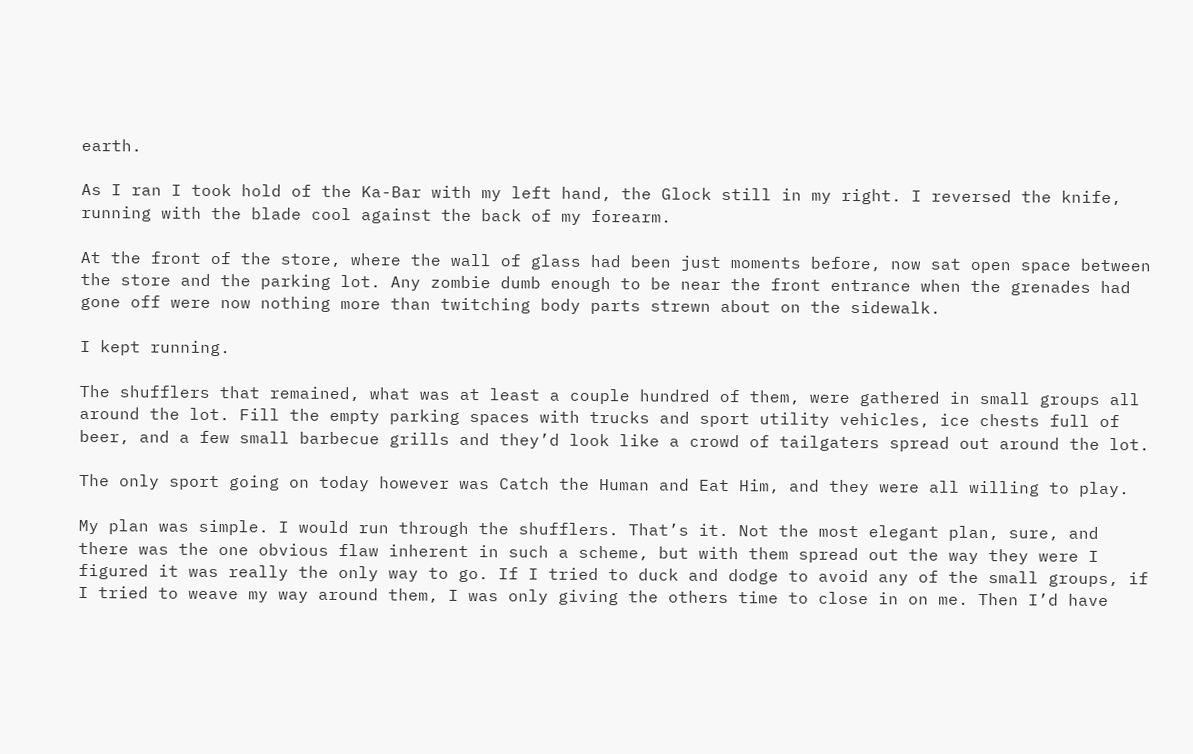earth.

As I ran I took hold of the Ka-Bar with my left hand, the Glock still in my right. I reversed the knife, running with the blade cool against the back of my forearm.

At the front of the store, where the wall of glass had been just moments before, now sat open space between the store and the parking lot. Any zombie dumb enough to be near the front entrance when the grenades had gone off were now nothing more than twitching body parts strewn about on the sidewalk.

I kept running.

The shufflers that remained, what was at least a couple hundred of them, were gathered in small groups all around the lot. Fill the empty parking spaces with trucks and sport utility vehicles, ice chests full of beer, and a few small barbecue grills and they’d look like a crowd of tailgaters spread out around the lot.

The only sport going on today however was Catch the Human and Eat Him, and they were all willing to play.

My plan was simple. I would run through the shufflers. That’s it. Not the most elegant plan, sure, and there was the one obvious flaw inherent in such a scheme, but with them spread out the way they were I figured it was really the only way to go. If I tried to duck and dodge to avoid any of the small groups, if I tried to weave my way around them, I was only giving the others time to close in on me. Then I’d have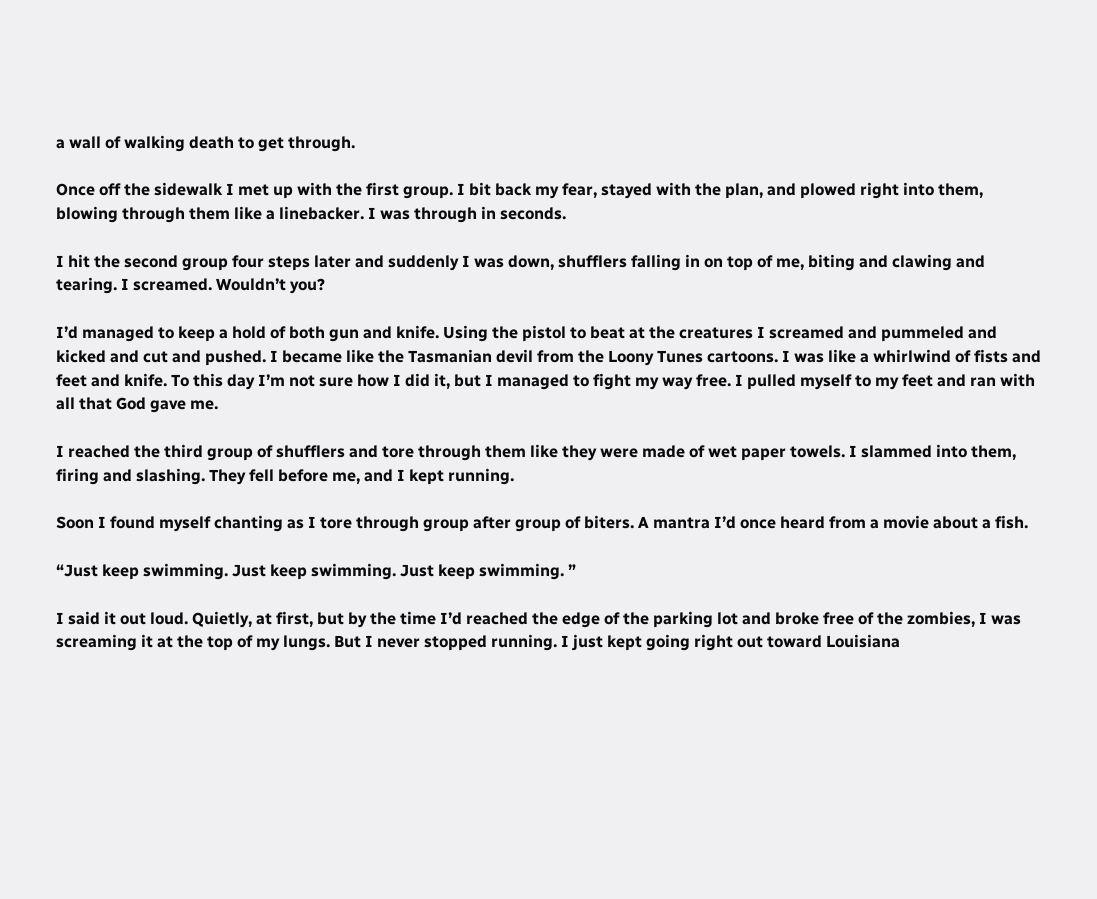a wall of walking death to get through.

Once off the sidewalk I met up with the first group. I bit back my fear, stayed with the plan, and plowed right into them, blowing through them like a linebacker. I was through in seconds.

I hit the second group four steps later and suddenly I was down, shufflers falling in on top of me, biting and clawing and tearing. I screamed. Wouldn’t you?

I’d managed to keep a hold of both gun and knife. Using the pistol to beat at the creatures I screamed and pummeled and kicked and cut and pushed. I became like the Tasmanian devil from the Loony Tunes cartoons. I was like a whirlwind of fists and feet and knife. To this day I’m not sure how I did it, but I managed to fight my way free. I pulled myself to my feet and ran with all that God gave me.

I reached the third group of shufflers and tore through them like they were made of wet paper towels. I slammed into them, firing and slashing. They fell before me, and I kept running.

Soon I found myself chanting as I tore through group after group of biters. A mantra I’d once heard from a movie about a fish.

“Just keep swimming. Just keep swimming. Just keep swimming. ”

I said it out loud. Quietly, at first, but by the time I’d reached the edge of the parking lot and broke free of the zombies, I was screaming it at the top of my lungs. But I never stopped running. I just kept going right out toward Louisiana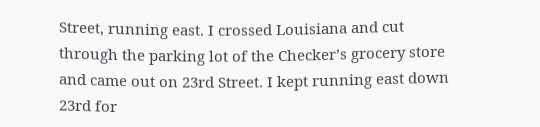Street, running east. I crossed Louisiana and cut through the parking lot of the Checker’s grocery store and came out on 23rd Street. I kept running east down 23rd for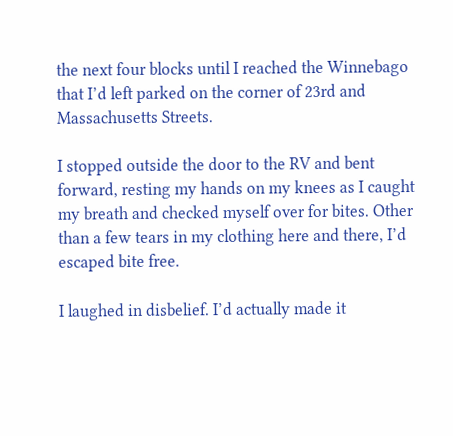the next four blocks until I reached the Winnebago that I’d left parked on the corner of 23rd and Massachusetts Streets.

I stopped outside the door to the RV and bent forward, resting my hands on my knees as I caught my breath and checked myself over for bites. Other than a few tears in my clothing here and there, I’d escaped bite free.

I laughed in disbelief. I’d actually made it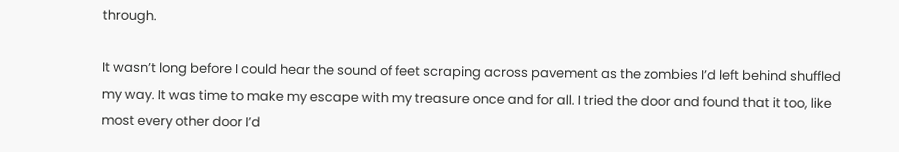through.

It wasn’t long before I could hear the sound of feet scraping across pavement as the zombies I’d left behind shuffled my way. It was time to make my escape with my treasure once and for all. I tried the door and found that it too, like most every other door I’d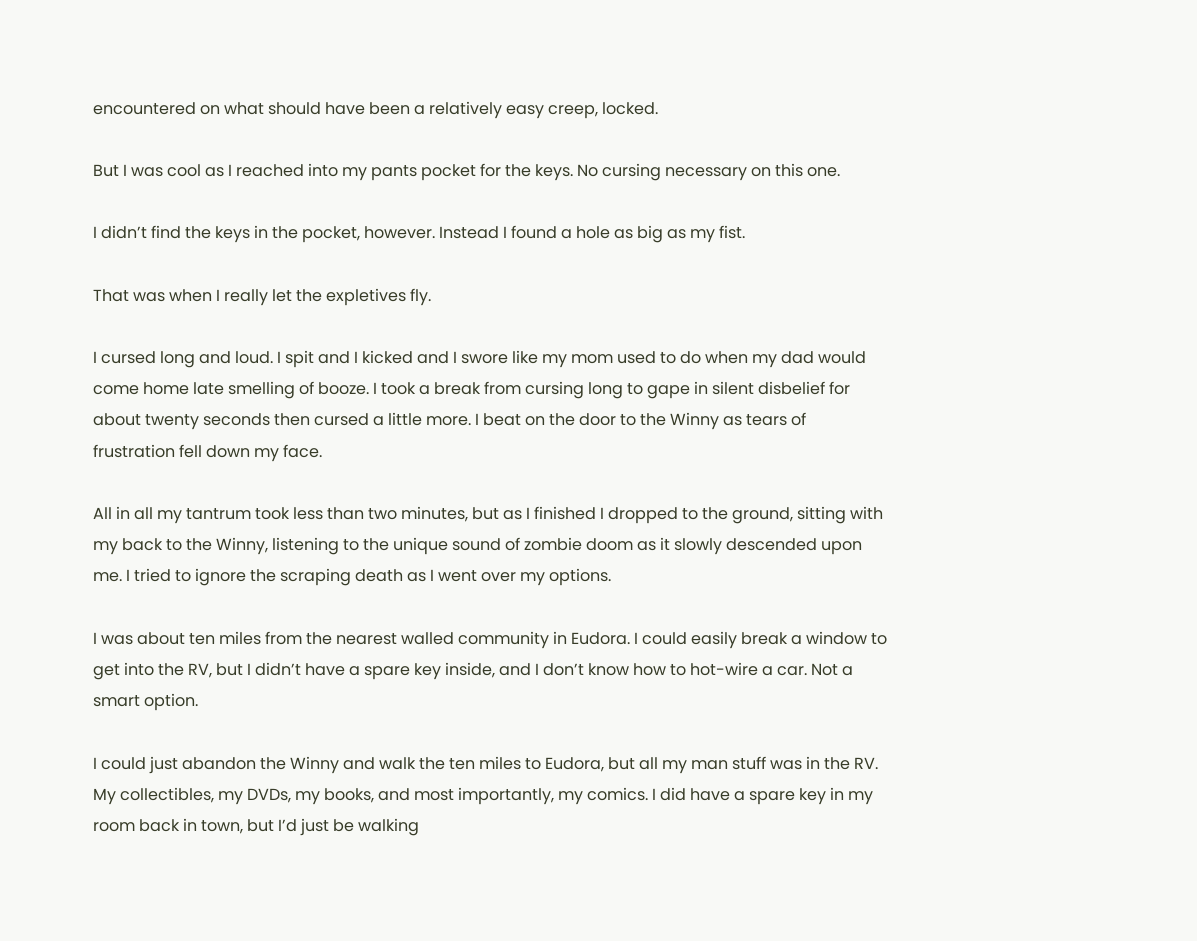encountered on what should have been a relatively easy creep, locked.

But I was cool as I reached into my pants pocket for the keys. No cursing necessary on this one.

I didn’t find the keys in the pocket, however. Instead I found a hole as big as my fist.

That was when I really let the expletives fly.

I cursed long and loud. I spit and I kicked and I swore like my mom used to do when my dad would come home late smelling of booze. I took a break from cursing long to gape in silent disbelief for about twenty seconds then cursed a little more. I beat on the door to the Winny as tears of frustration fell down my face.

All in all my tantrum took less than two minutes, but as I finished I dropped to the ground, sitting with my back to the Winny, listening to the unique sound of zombie doom as it slowly descended upon me. I tried to ignore the scraping death as I went over my options.

I was about ten miles from the nearest walled community in Eudora. I could easily break a window to get into the RV, but I didn’t have a spare key inside, and I don’t know how to hot-wire a car. Not a smart option.

I could just abandon the Winny and walk the ten miles to Eudora, but all my man stuff was in the RV. My collectibles, my DVDs, my books, and most importantly, my comics. I did have a spare key in my room back in town, but I’d just be walking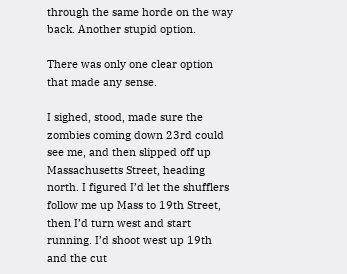through the same horde on the way back. Another stupid option.

There was only one clear option that made any sense.

I sighed, stood, made sure the zombies coming down 23rd could see me, and then slipped off up Massachusetts Street, heading north. I figured I’d let the shufflers follow me up Mass to 19th Street, then I’d turn west and start running. I’d shoot west up 19th and the cut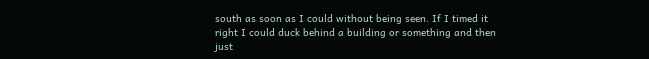south as soon as I could without being seen. If I timed it right I could duck behind a building or something and then just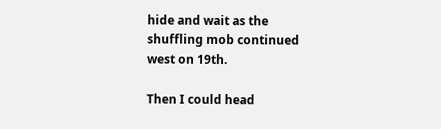hide and wait as the shuffling mob continued west on 19th.

Then I could head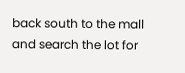back south to the mall and search the lot for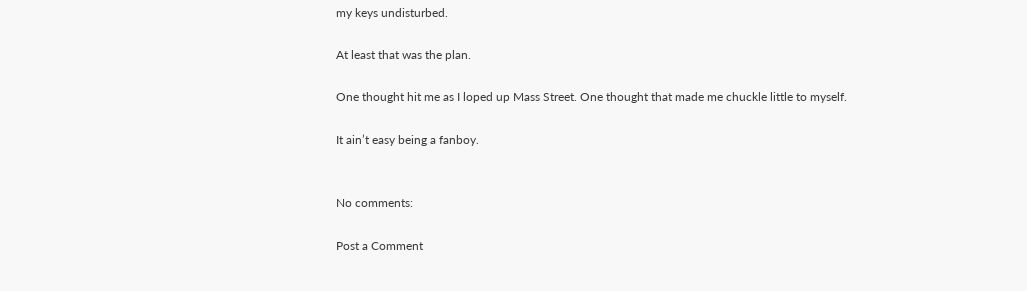my keys undisturbed.

At least that was the plan.

One thought hit me as I loped up Mass Street. One thought that made me chuckle little to myself.

It ain’t easy being a fanboy.


No comments:

Post a Comment